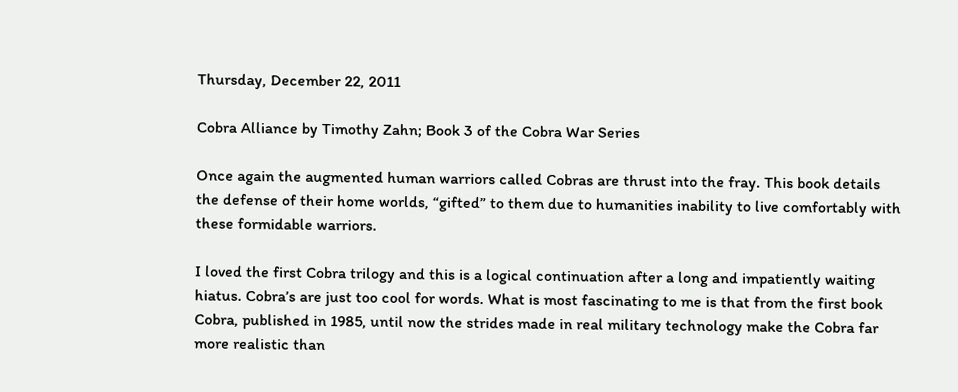Thursday, December 22, 2011

Cobra Alliance by Timothy Zahn; Book 3 of the Cobra War Series

Once again the augmented human warriors called Cobras are thrust into the fray. This book details the defense of their home worlds, “gifted” to them due to humanities inability to live comfortably with these formidable warriors.

I loved the first Cobra trilogy and this is a logical continuation after a long and impatiently waiting hiatus. Cobra’s are just too cool for words. What is most fascinating to me is that from the first book Cobra, published in 1985, until now the strides made in real military technology make the Cobra far more realistic than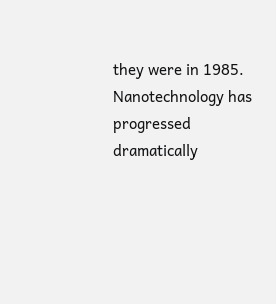they were in 1985. Nanotechnology has progressed dramatically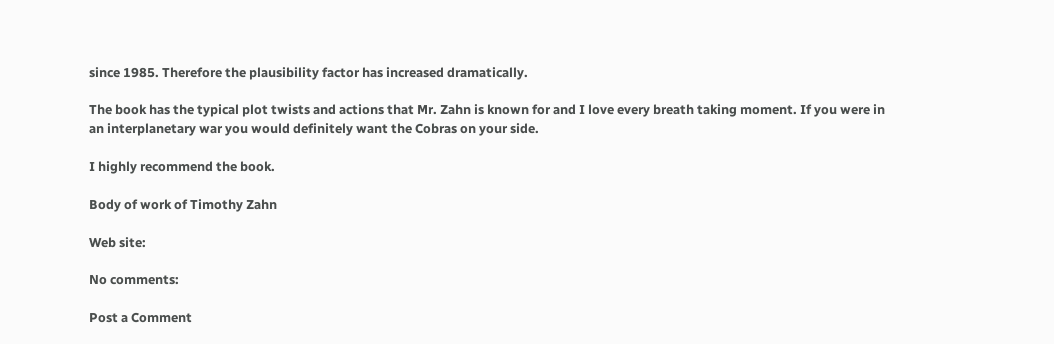since 1985. Therefore the plausibility factor has increased dramatically.

The book has the typical plot twists and actions that Mr. Zahn is known for and I love every breath taking moment. If you were in an interplanetary war you would definitely want the Cobras on your side.

I highly recommend the book.

Body of work of Timothy Zahn

Web site:

No comments:

Post a Comment